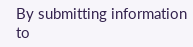By submitting information to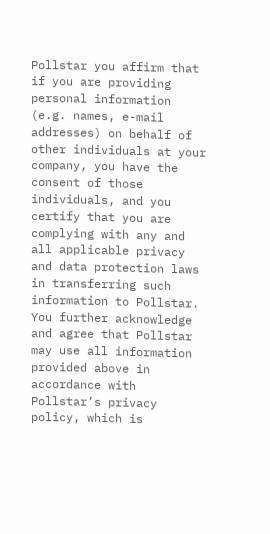Pollstar you affirm that if you are providing personal information (e.g. names, e-mail addresses) on behalf of other individuals at your company, you have the consent of those individuals, and you certify that you are complying with any and all applicable privacy and data protection laws in transferring such information to Pollstar. You further acknowledge and agree that Pollstar may use all information provided above in accordance with Pollstar’s privacy policy, which is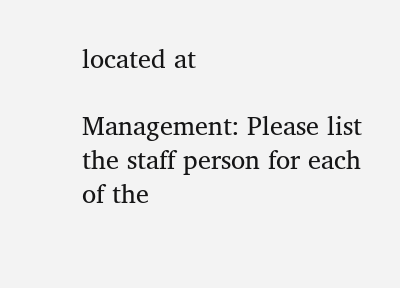located at

Management: Please list the staff person for each of the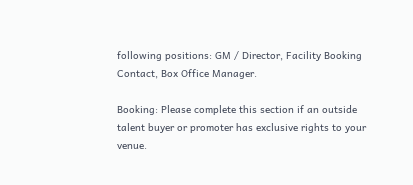following positions: GM / Director, Facility Booking Contact, Box Office Manager.

Booking: Please complete this section if an outside talent buyer or promoter has exclusive rights to your venue.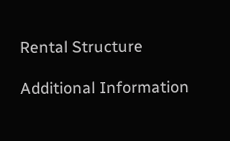Rental Structure

Additional Information